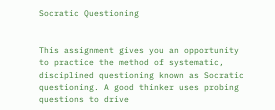Socratic Questioning


This assignment gives you an opportunity to practice the method of systematic, disciplined questioning known as Socratic questioning. A good thinker uses probing questions to drive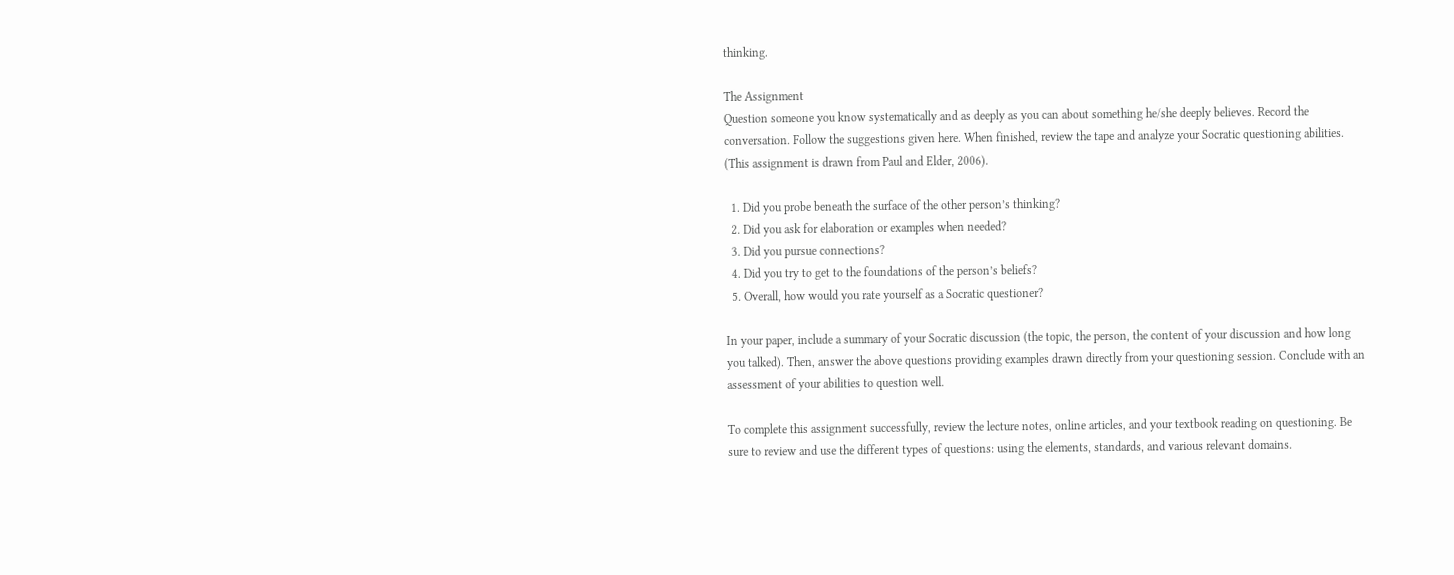thinking.

The Assignment
Question someone you know systematically and as deeply as you can about something he/she deeply believes. Record the conversation. Follow the suggestions given here. When finished, review the tape and analyze your Socratic questioning abilities. (This assignment is drawn from Paul and Elder, 2006).

  1. Did you probe beneath the surface of the other person’s thinking?
  2. Did you ask for elaboration or examples when needed?
  3. Did you pursue connections?
  4. Did you try to get to the foundations of the person’s beliefs?
  5. Overall, how would you rate yourself as a Socratic questioner?

In your paper, include a summary of your Socratic discussion (the topic, the person, the content of your discussion and how long you talked). Then, answer the above questions providing examples drawn directly from your questioning session. Conclude with an assessment of your abilities to question well.

To complete this assignment successfully, review the lecture notes, online articles, and your textbook reading on questioning. Be sure to review and use the different types of questions: using the elements, standards, and various relevant domains.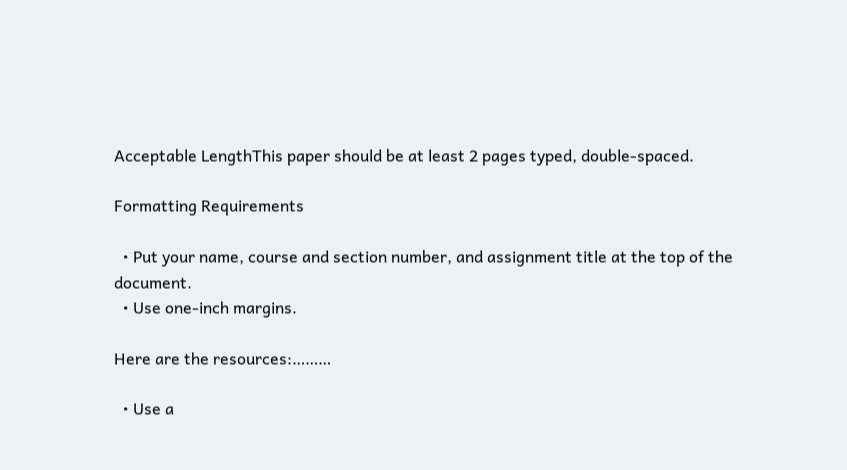Acceptable LengthThis paper should be at least 2 pages typed, double-spaced.

Formatting Requirements

  • Put your name, course and section number, and assignment title at the top of the document.
  • Use one-inch margins.

Here are the resources:………

  • Use a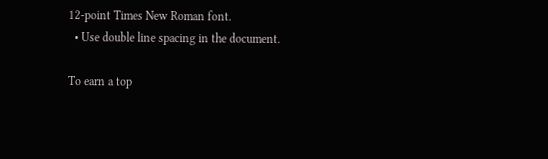12-point Times New Roman font.
  • Use double line spacing in the document.

To earn a top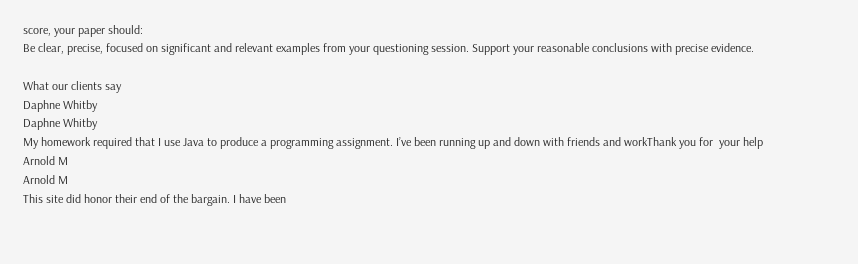score, your paper should:
Be clear, precise, focused on significant and relevant examples from your questioning session. Support your reasonable conclusions with precise evidence.

What our clients say
Daphne Whitby
Daphne Whitby
My homework required that I use Java to produce a programming assignment. I’ve been running up and down with friends and workThank you for  your help
Arnold M
Arnold M
This site did honor their end of the bargain. I have been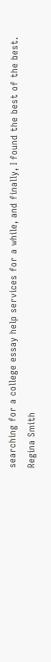searching for a college essay help services for a while, and finally, I found the best of the best.
Regina Smith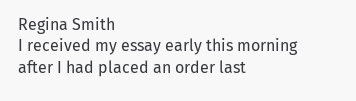Regina Smith
I received my essay early this morning after I had placed an order last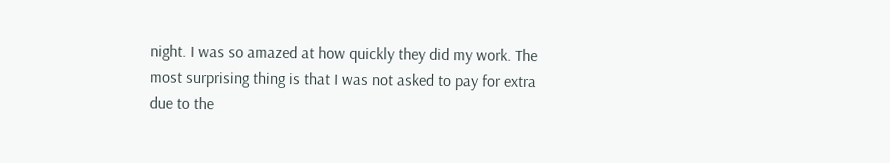night. I was so amazed at how quickly they did my work. The most surprising thing is that I was not asked to pay for extra due to the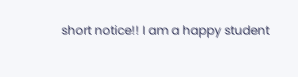short notice!! I am a happy student